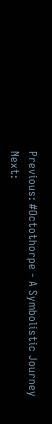Previous: #Octothorpe - A Symbolistic Journey
Next: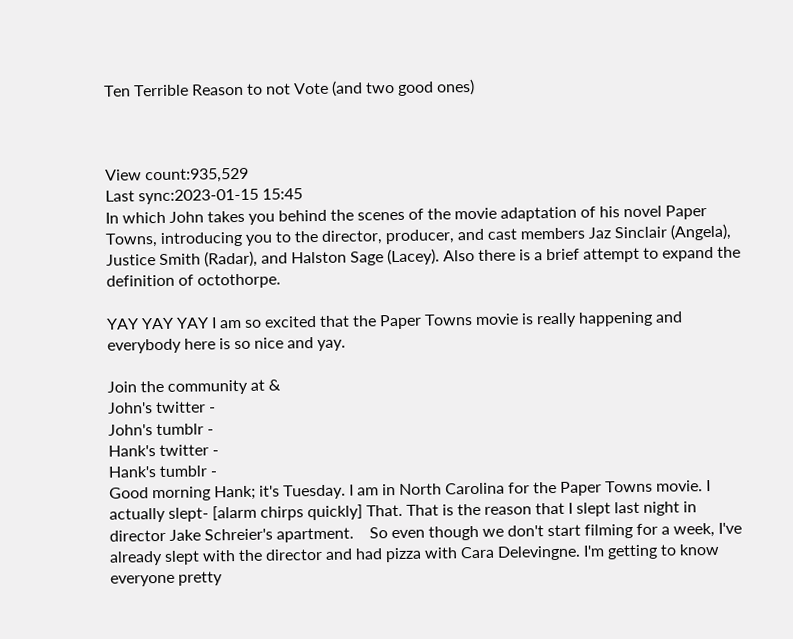Ten Terrible Reason to not Vote (and two good ones)



View count:935,529
Last sync:2023-01-15 15:45
In which John takes you behind the scenes of the movie adaptation of his novel Paper Towns, introducing you to the director, producer, and cast members Jaz Sinclair (Angela), Justice Smith (Radar), and Halston Sage (Lacey). Also there is a brief attempt to expand the definition of octothorpe.

YAY YAY YAY I am so excited that the Paper Towns movie is really happening and everybody here is so nice and yay.

Join the community at &
John's twitter -
John's tumblr -
Hank's twitter -
Hank's tumblr -
Good morning Hank; it's Tuesday. I am in North Carolina for the Paper Towns movie. I actually slept- [alarm chirps quickly] That. That is the reason that I slept last night in director Jake Schreier's apartment.    So even though we don't start filming for a week, I've already slept with the director and had pizza with Cara Delevingne. I'm getting to know everyone pretty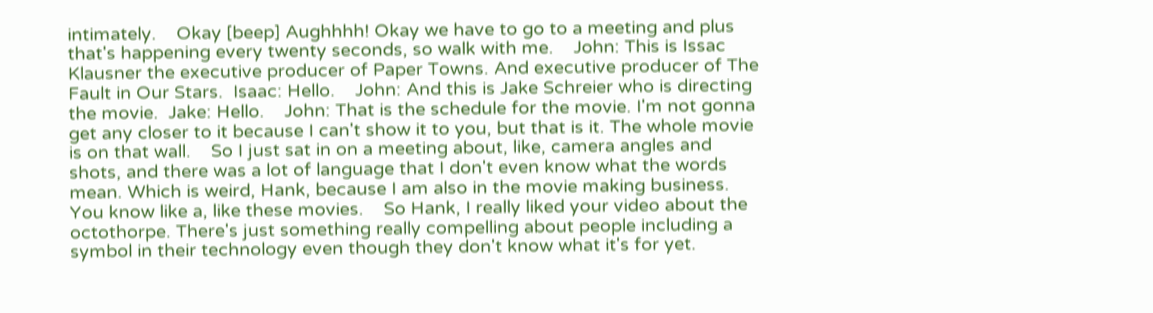intimately.    Okay [beep] Aughhhh! Okay we have to go to a meeting and plus that's happening every twenty seconds, so walk with me.    John: This is Issac Klausner the executive producer of Paper Towns. And executive producer of The Fault in Our Stars.  Isaac: Hello.    John: And this is Jake Schreier who is directing the movie.  Jake: Hello.    John: That is the schedule for the movie. I'm not gonna get any closer to it because I can't show it to you, but that is it. The whole movie is on that wall.    So I just sat in on a meeting about, like, camera angles and shots, and there was a lot of language that I don't even know what the words mean. Which is weird, Hank, because I am also in the movie making business. You know like a, like these movies.    So Hank, I really liked your video about the octothorpe. There's just something really compelling about people including a symbol in their technology even though they don't know what it's for yet.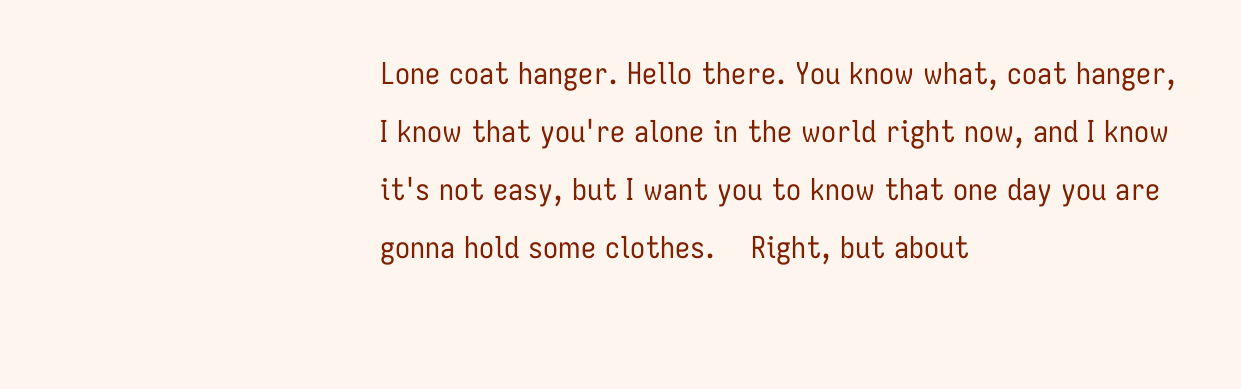Lone coat hanger. Hello there. You know what, coat hanger, I know that you're alone in the world right now, and I know it's not easy, but I want you to know that one day you are gonna hold some clothes.    Right, but about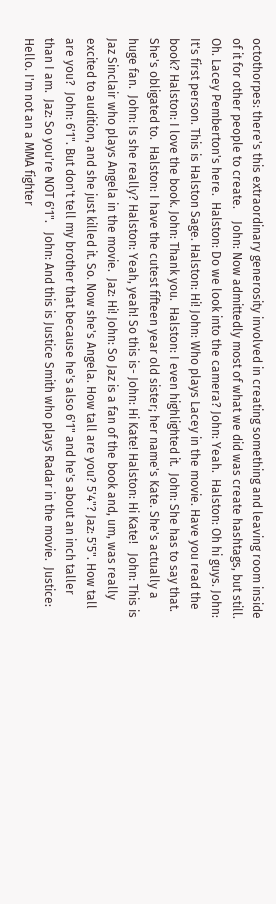octothorpes: there's this extraordinary generosity involved in creating something and leaving room inside of it for other people to create.    John: Now admittedly most of what we did was create hashtags, but still. Oh. Lacey Pemberton's here.  Halston: Do we look into the camera? John: Yeah.  Halston: Oh hi guys. John: It's first person. This is Halston Sage. Halston: Hi! John: Who plays Lacey in the movie. Have you read the book? Halston: I love the book. John: Thank you.  Halston: I even highlighted it.  John: She has to say that. She's obligated to.  Halston: I have the cutest fifteen year old sister; her name's Kate. She's actually a huge fan.  John: Is she really? Halston: Yeah, yeah! So this is- John: Hi Kate! Halston: Hi Kate!   John: This is Jaz Sinclair who plays Angela in the movie.  Jaz: Hi! John: So Jaz is a fan of the book and, um, was really excited to audition, and she just killed it. So. Now she's Angela. How tall are you? 5'4"? Jaz: 5'5". How tall are you?  John: 6'1". But don't tell my brother that because he's also 6'1" and he's about an inch taller than I am.  Jaz: So you're NOT 6'1".   John: And this is Justice Smith who plays Radar in the movie.  Justice: Hello. I'm not an a MMA fighter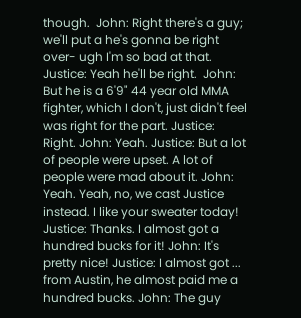though.  John: Right there's a guy; we'll put a he's gonna be right over- ugh I'm so bad at that.  Justice: Yeah he'll be right.  John: But he is a 6'9" 44 year old MMA fighter, which I don't, just didn't feel was right for the part. Justice: Right. John: Yeah. Justice: But a lot of people were upset. A lot of people were mad about it. John: Yeah. Yeah, no, we cast Justice instead. I like your sweater today! Justice: Thanks. I almost got a hundred bucks for it! John: It's pretty nice! Justice: I almost got ... from Austin, he almost paid me a hundred bucks. John: The guy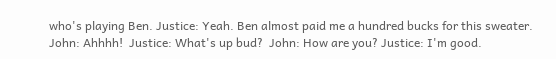who's playing Ben. Justice: Yeah. Ben almost paid me a hundred bucks for this sweater.   John: Ahhhh!  Justice: What's up bud?  John: How are you? Justice: I'm good.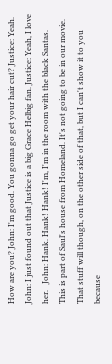How are you? John: I'm good. You gonna go get your hair cut? Justice: Yeah. John: I just found out that Justice is a big Grace Helbig fan. Justice: Yeah, I love her.   John: Hank. Hank! Hank! I'm, I'm in the room with the black Santas.   This is part of Saul's house from Homeland. It's not going to be in our movie. That stuff will though, on the other side of that, but I can't show it to you because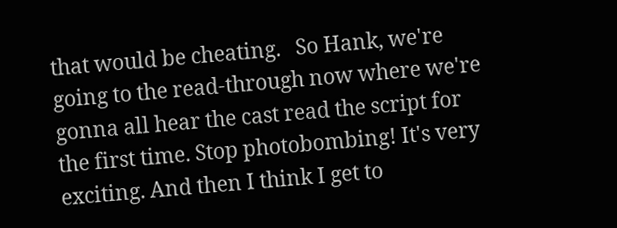that would be cheating.   So Hank, we're going to the read-through now where we're gonna all hear the cast read the script for the first time. Stop photobombing! It's very exciting. And then I think I get to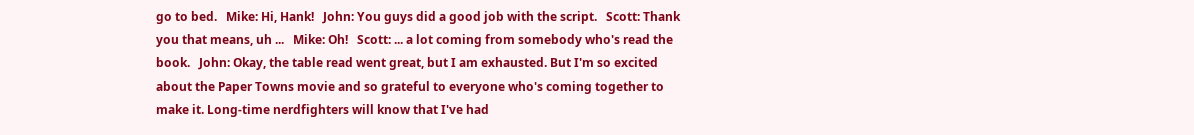go to bed.   Mike: Hi, Hank!   John: You guys did a good job with the script.   Scott: Thank you that means, uh ...   Mike: Oh!   Scott: ... a lot coming from somebody who's read the book.   John: Okay, the table read went great, but I am exhausted. But I'm so excited about the Paper Towns movie and so grateful to everyone who's coming together to make it. Long-time nerdfighters will know that I've had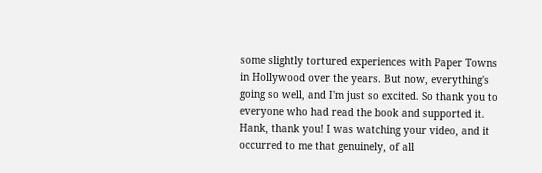some slightly tortured experiences with Paper Towns in Hollywood over the years. But now, everything's going so well, and I'm just so excited. So thank you to everyone who had read the book and supported it. Hank, thank you! I was watching your video, and it occurred to me that genuinely, of all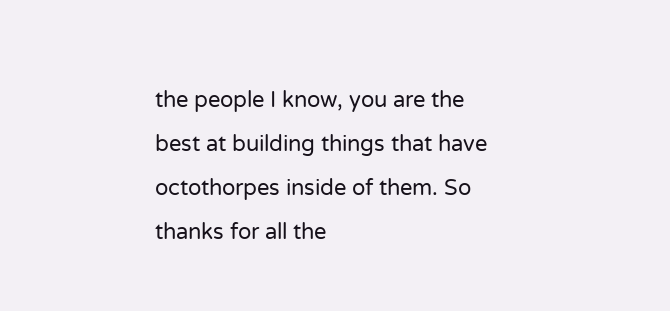the people I know, you are the best at building things that have octothorpes inside of them. So thanks for all the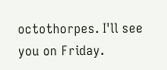octothorpes. I'll see you on Friday.